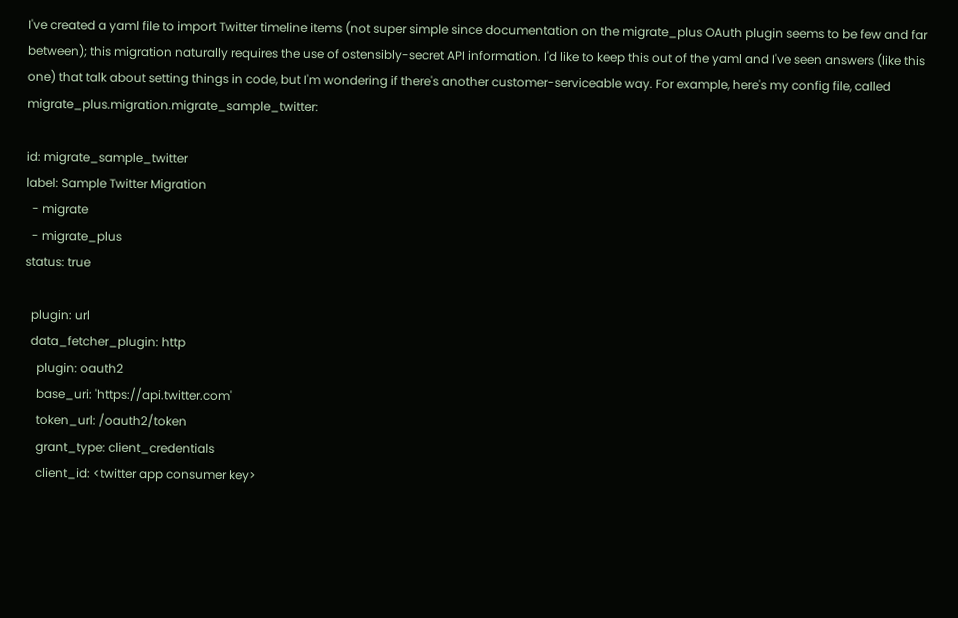I've created a yaml file to import Twitter timeline items (not super simple since documentation on the migrate_plus OAuth plugin seems to be few and far between); this migration naturally requires the use of ostensibly-secret API information. I'd like to keep this out of the yaml and I've seen answers (like this one) that talk about setting things in code, but I'm wondering if there's another customer-serviceable way. For example, here's my config file, called migrate_plus.migration.migrate_sample_twitter:

id: migrate_sample_twitter
label: Sample Twitter Migration
  - migrate
  - migrate_plus
status: true

  plugin: url
  data_fetcher_plugin: http
    plugin: oauth2
    base_uri: 'https://api.twitter.com'
    token_url: /oauth2/token
    grant_type: client_credentials
    client_id: <twitter app consumer key>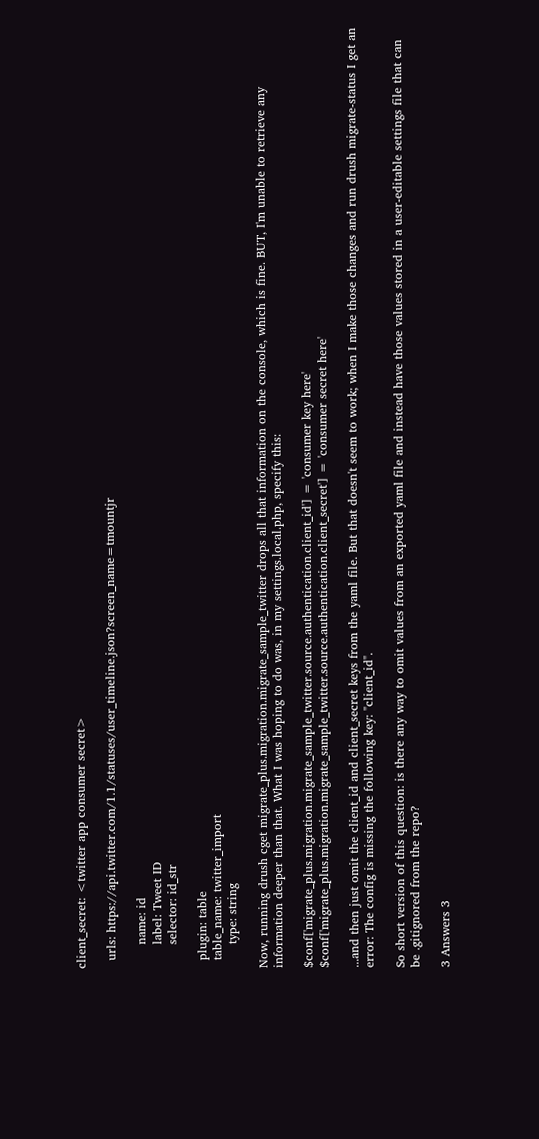client_secret: <twitter app consumer secret>

  urls: https://api.twitter.com/1.1/statuses/user_timeline.json?screen_name=tmountjr

      name: id
      label: Tweet ID
      selector: id_str

  plugin: table
  table_name: twitter_import
      type: string

Now, running drush cget migrate_plus.migration.migrate_sample_twitter drops all that information on the console, which is fine. BUT, I'm unable to retrieve any information deeper than that. What I was hoping to do was, in my settings.local.php, specify this:

$conf['migrate_plus.migration.migrate_sample_twitter.source.authentication.client_id'] = 'consumer key here'
$conf['migrate_plus.migration.migrate_sample_twitter.source.authentication.client_secret'] = 'consumer secret here'

...and then just omit the client_id and client_secret keys from the yaml file. But that doesn't seem to work; when I make those changes and run drush migrate-status I get an error: The config is missing the following key: "client_id".

So short version of this question: is there any way to omit values from an exported yaml file and instead have those values stored in a user-editable settings file that can be .gitignored from the repo?

3 Answers 3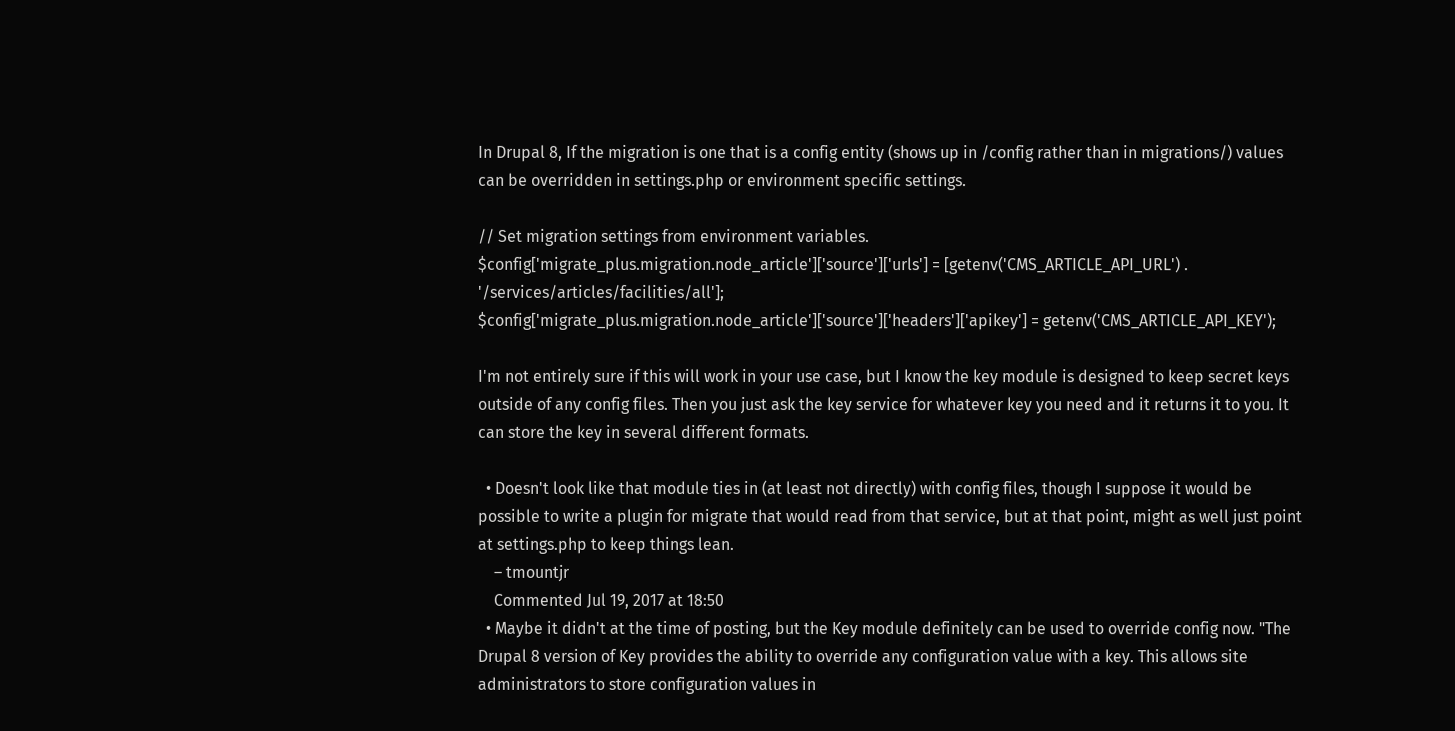In Drupal 8, If the migration is one that is a config entity (shows up in /config rather than in migrations/) values can be overridden in settings.php or environment specific settings.

// Set migration settings from environment variables.
$config['migrate_plus.migration.node_article']['source']['urls'] = [getenv('CMS_ARTICLE_API_URL') . '/services/articles/facilities/all'];
$config['migrate_plus.migration.node_article']['source']['headers']['apikey'] = getenv('CMS_ARTICLE_API_KEY');

I'm not entirely sure if this will work in your use case, but I know the key module is designed to keep secret keys outside of any config files. Then you just ask the key service for whatever key you need and it returns it to you. It can store the key in several different formats.

  • Doesn't look like that module ties in (at least not directly) with config files, though I suppose it would be possible to write a plugin for migrate that would read from that service, but at that point, might as well just point at settings.php to keep things lean.
    – tmountjr
    Commented Jul 19, 2017 at 18:50
  • Maybe it didn't at the time of posting, but the Key module definitely can be used to override config now. "The Drupal 8 version of Key provides the ability to override any configuration value with a key. This allows site administrators to store configuration values in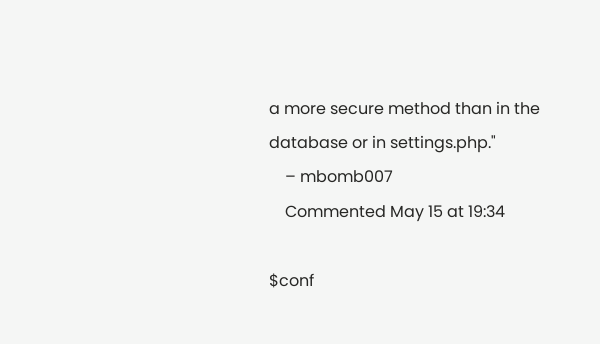a more secure method than in the database or in settings.php."
    – mbomb007
    Commented May 15 at 19:34

$conf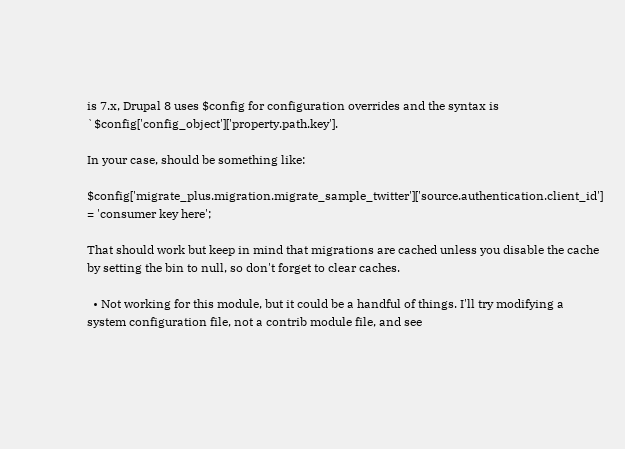is 7.x, Drupal 8 uses $config for configuration overrides and the syntax is `$config['config_object']['property.path.key'].

In your case, should be something like:

$config['migrate_plus.migration.migrate_sample_twitter']['source.authentication.client_id'] = 'consumer key here';

That should work but keep in mind that migrations are cached unless you disable the cache by setting the bin to null, so don't forget to clear caches.

  • Not working for this module, but it could be a handful of things. I'll try modifying a system configuration file, not a contrib module file, and see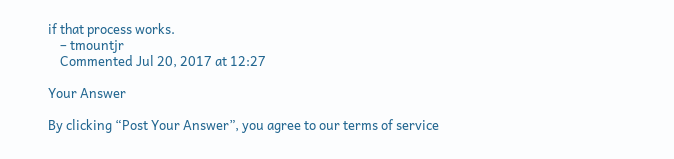if that process works.
    – tmountjr
    Commented Jul 20, 2017 at 12:27

Your Answer

By clicking “Post Your Answer”, you agree to our terms of service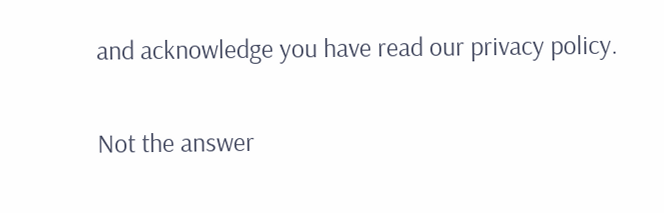and acknowledge you have read our privacy policy.

Not the answer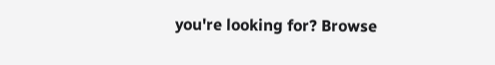you're looking for? Browse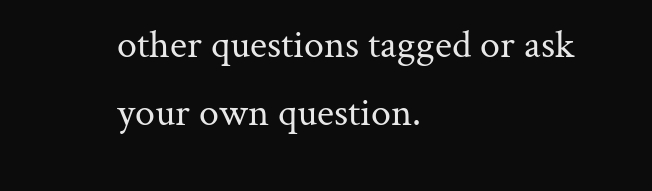other questions tagged or ask your own question.